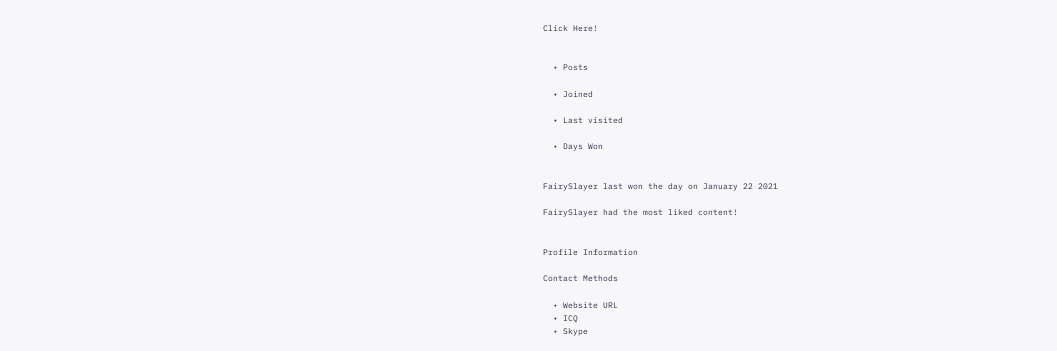Click Here!


  • Posts

  • Joined

  • Last visited

  • Days Won


FairySlayer last won the day on January 22 2021

FairySlayer had the most liked content!


Profile Information

Contact Methods

  • Website URL
  • ICQ
  • Skype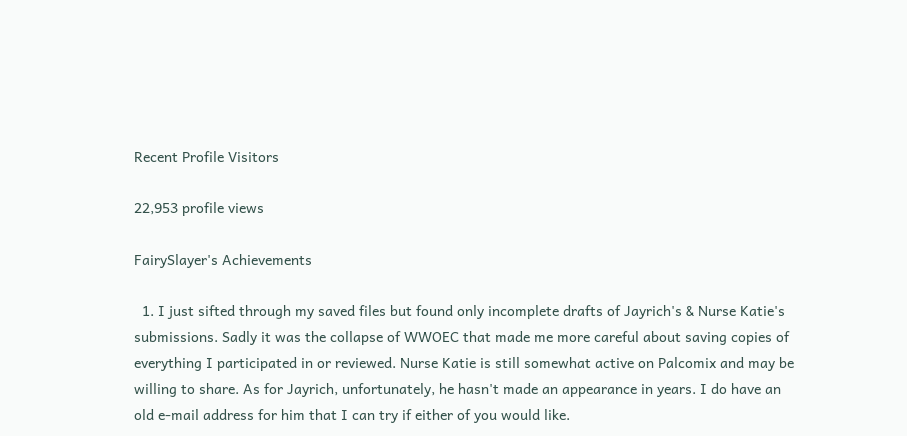Recent Profile Visitors

22,953 profile views

FairySlayer's Achievements

  1. I just sifted through my saved files but found only incomplete drafts of Jayrich's & Nurse Katie's submissions. Sadly it was the collapse of WWOEC that made me more careful about saving copies of everything I participated in or reviewed. Nurse Katie is still somewhat active on Palcomix and may be willing to share. As for Jayrich, unfortunately, he hasn't made an appearance in years. I do have an old e-mail address for him that I can try if either of you would like.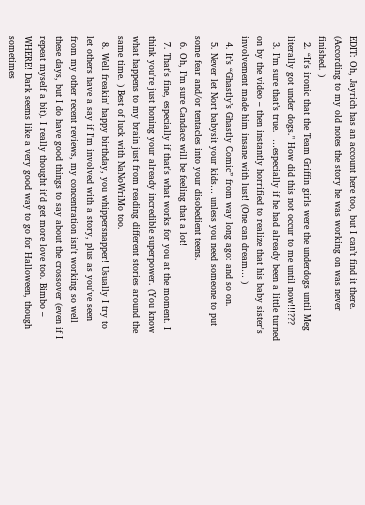EDIT: Oh, Jayrich has an account here too, but I can’t find it there. (According to my old notes the story he was working on was never finished. )
  2. “It's ironic that the Team Griffin girls were the underdogs until Meg literally got under dogs." How did this not occur to me until now!!!???
  3. I’m sure that’s true.  …especially if he had already been a little turned on by the video – then instantly horrified to realize that his baby sister's involvement made him insane with lust! (One can dream… )
  4. It’s “Ghastly’s Ghastly Comic” from way long ago: and so on.
  5. Never let Nort babysit your kids… unless you need someone to put some fear and/or tentacles into your disobedient teens.
  6. Oh, I’m sure Candace will be feeling that a lot!
  7. That's fine, especially if that's what works for you at the moment. I think you're just honing your already incredible superpower. (You know what happens to my brain just from reading different stories around the same time. ) Best of luck with NaNoWriMo too.
  8. Well freakin' happy birthday, you whippersnapper! Usually I try to let others have a say if I'm involved with a story, plus as you've seen from my other recent reviews, my concentration isn't working so well these days, but I do have good things to say about the crossover (even if I repeat myself a bit). I really thought it'd get more love too. Bimbo – WHERE! Dark seems like a very good way to go for Halloween, though sometimes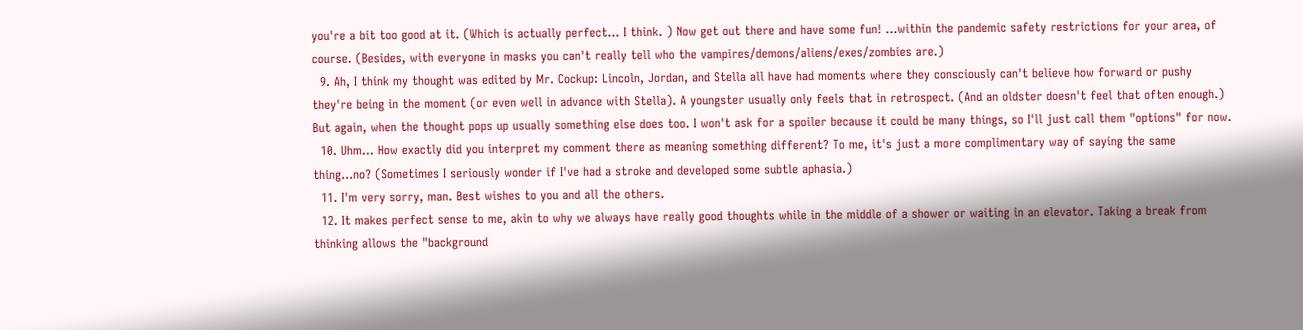you're a bit too good at it. (Which is actually perfect… I think. ) Now get out there and have some fun! …within the pandemic safety restrictions for your area, of course. (Besides, with everyone in masks you can't really tell who the vampires/demons/aliens/exes/zombies are.)
  9. Ah, I think my thought was edited by Mr. Cockup: Lincoln, Jordan, and Stella all have had moments where they consciously can't believe how forward or pushy they're being in the moment (or even well in advance with Stella). A youngster usually only feels that in retrospect. (And an oldster doesn't feel that often enough.) But again, when the thought pops up usually something else does too. I won't ask for a spoiler because it could be many things, so I'll just call them "options" for now.
  10. Uhm… How exactly did you interpret my comment there as meaning something different? To me, it's just a more complimentary way of saying the same thing…no? (Sometimes I seriously wonder if I've had a stroke and developed some subtle aphasia.)
  11. I'm very sorry, man. Best wishes to you and all the others.
  12. It makes perfect sense to me, akin to why we always have really good thoughts while in the middle of a shower or waiting in an elevator. Taking a break from thinking allows the "background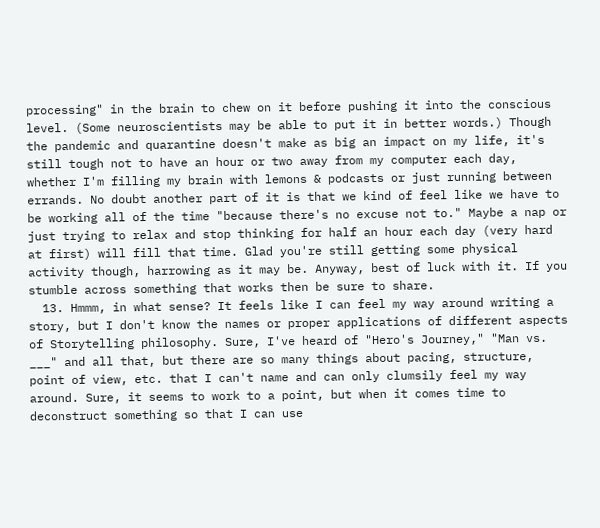processing" in the brain to chew on it before pushing it into the conscious level. (Some neuroscientists may be able to put it in better words.) Though the pandemic and quarantine doesn't make as big an impact on my life, it's still tough not to have an hour or two away from my computer each day, whether I'm filling my brain with lemons & podcasts or just running between errands. No doubt another part of it is that we kind of feel like we have to be working all of the time "because there's no excuse not to." Maybe a nap or just trying to relax and stop thinking for half an hour each day (very hard at first) will fill that time. Glad you're still getting some physical activity though, harrowing as it may be. Anyway, best of luck with it. If you stumble across something that works then be sure to share.
  13. Hmmm, in what sense? It feels like I can feel my way around writing a story, but I don't know the names or proper applications of different aspects of Storytelling philosophy. Sure, I've heard of "Hero's Journey," "Man vs. ___" and all that, but there are so many things about pacing, structure, point of view, etc. that I can't name and can only clumsily feel my way around. Sure, it seems to work to a point, but when it comes time to deconstruct something so that I can use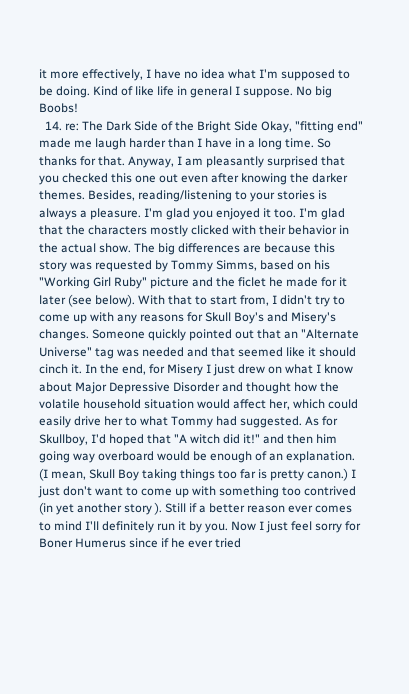it more effectively, I have no idea what I'm supposed to be doing. Kind of like life in general I suppose. No big Boobs!
  14. re: The Dark Side of the Bright Side Okay, "fitting end" made me laugh harder than I have in a long time. So thanks for that. Anyway, I am pleasantly surprised that you checked this one out even after knowing the darker themes. Besides, reading/listening to your stories is always a pleasure. I'm glad you enjoyed it too. I'm glad that the characters mostly clicked with their behavior in the actual show. The big differences are because this story was requested by Tommy Simms, based on his "Working Girl Ruby" picture and the ficlet he made for it later (see below). With that to start from, I didn't try to come up with any reasons for Skull Boy's and Misery's changes. Someone quickly pointed out that an "Alternate Universe" tag was needed and that seemed like it should cinch it. In the end, for Misery I just drew on what I know about Major Depressive Disorder and thought how the volatile household situation would affect her, which could easily drive her to what Tommy had suggested. As for Skullboy, I'd hoped that "A witch did it!" and then him going way overboard would be enough of an explanation. (I mean, Skull Boy taking things too far is pretty canon.) I just don't want to come up with something too contrived (in yet another story ). Still if a better reason ever comes to mind I'll definitely run it by you. Now I just feel sorry for Boner Humerus since if he ever tried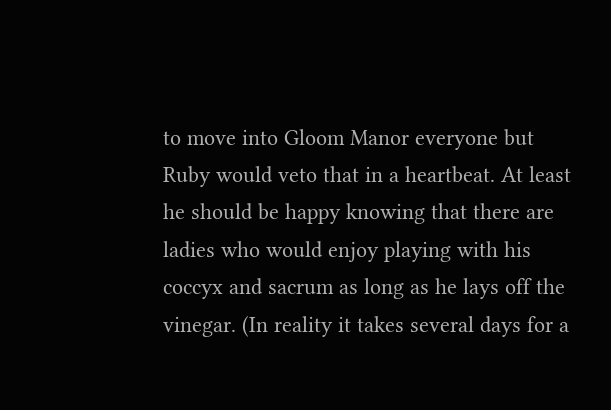to move into Gloom Manor everyone but Ruby would veto that in a heartbeat. At least he should be happy knowing that there are ladies who would enjoy playing with his coccyx and sacrum as long as he lays off the vinegar. (In reality it takes several days for a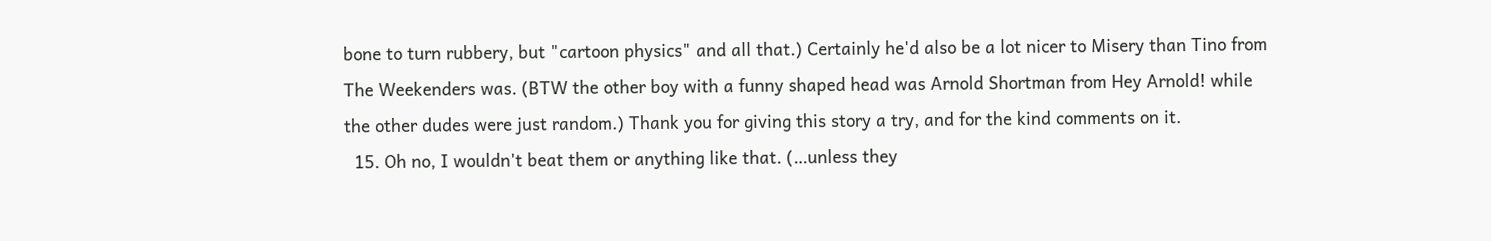bone to turn rubbery, but "cartoon physics" and all that.) Certainly he'd also be a lot nicer to Misery than Tino from The Weekenders was. (BTW the other boy with a funny shaped head was Arnold Shortman from Hey Arnold! while the other dudes were just random.) Thank you for giving this story a try, and for the kind comments on it.
  15. Oh no, I wouldn't beat them or anything like that. (…unless they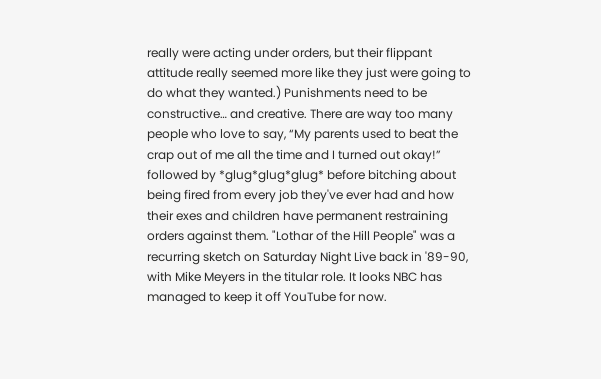really were acting under orders, but their flippant attitude really seemed more like they just were going to do what they wanted.) Punishments need to be constructive… and creative. There are way too many people who love to say, “My parents used to beat the crap out of me all the time and I turned out okay!” followed by *glug*glug*glug* before bitching about being fired from every job they've ever had and how their exes and children have permanent restraining orders against them. "Lothar of the Hill People" was a recurring sketch on Saturday Night Live back in '89-90, with Mike Meyers in the titular role. It looks NBC has managed to keep it off YouTube for now.